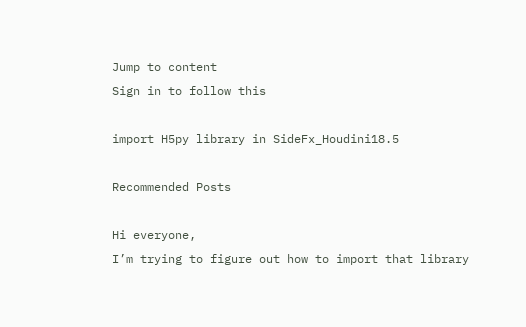Jump to content
Sign in to follow this

import H5py library in SideFx_Houdini18.5

Recommended Posts

Hi everyone,
I’m trying to figure out how to import that library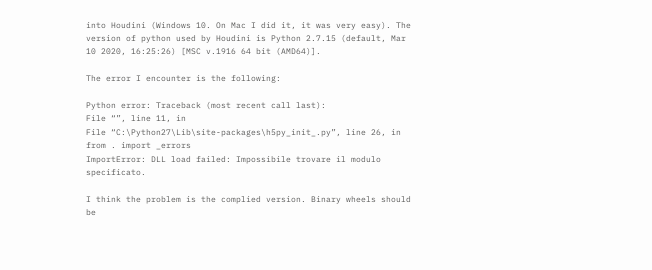into Houdini (Windows 10. On Mac I did it, it was very easy). The version of python used by Houdini is Python 2.7.15 (default, Mar 10 2020, 16:25:26) [MSC v.1916 64 bit (AMD64)].

The error I encounter is the following:

Python error: Traceback (most recent call last):
File “”, line 11, in
File “C:\Python27\Lib\site-packages\h5py_init_.py”, line 26, in
from . import _errors
ImportError: DLL load failed: Impossibile trovare il modulo specificato.

I think the problem is the complied version. Binary wheels should be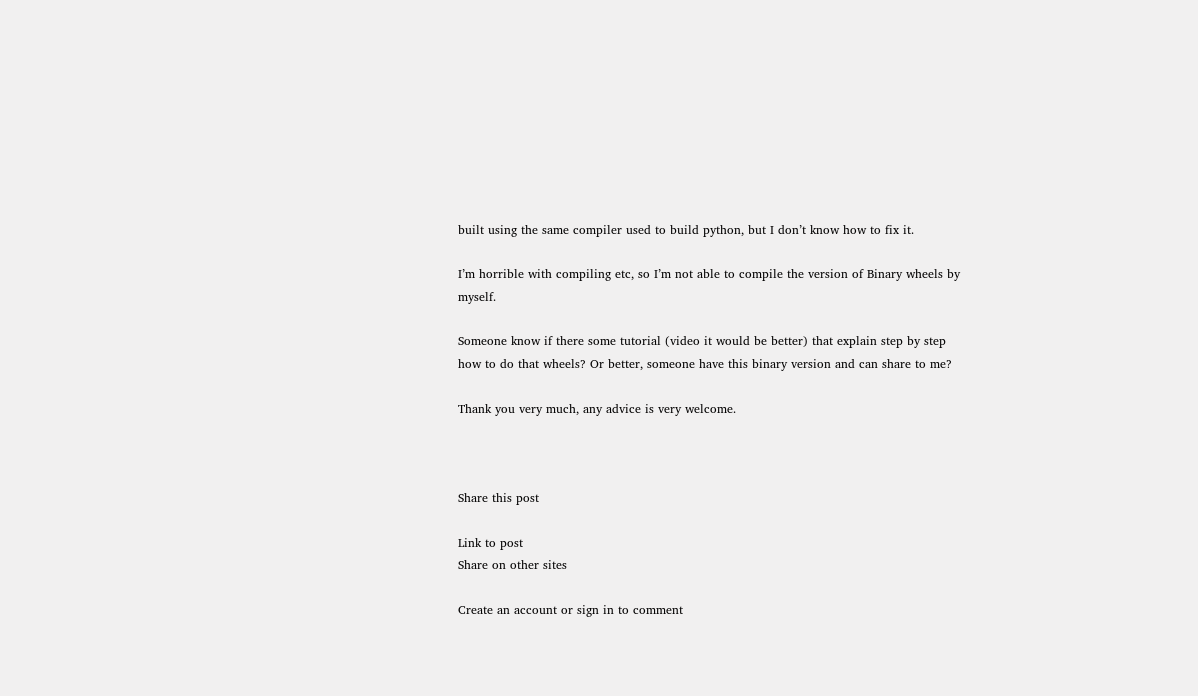built using the same compiler used to build python, but I don’t know how to fix it.

I’m horrible with compiling etc, so I’m not able to compile the version of Binary wheels by myself.

Someone know if there some tutorial (video it would be better) that explain step by step how to do that wheels? Or better, someone have this binary version and can share to me?

Thank you very much, any advice is very welcome.



Share this post

Link to post
Share on other sites

Create an account or sign in to comment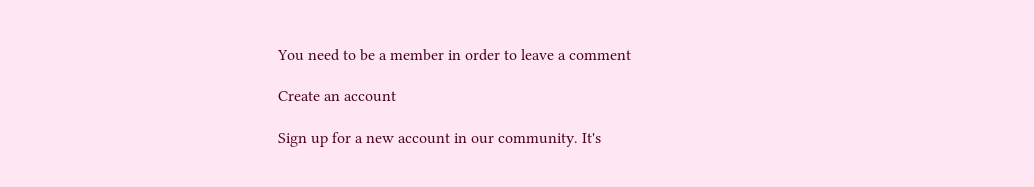You need to be a member in order to leave a comment

Create an account

Sign up for a new account in our community. It's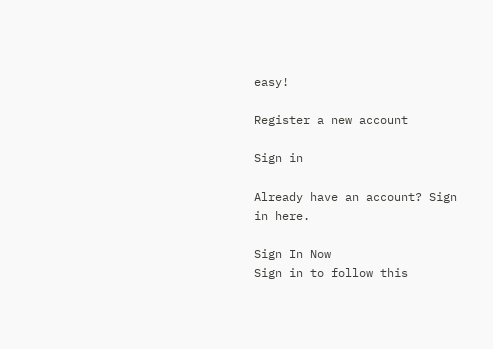easy!

Register a new account

Sign in

Already have an account? Sign in here.

Sign In Now
Sign in to follow this